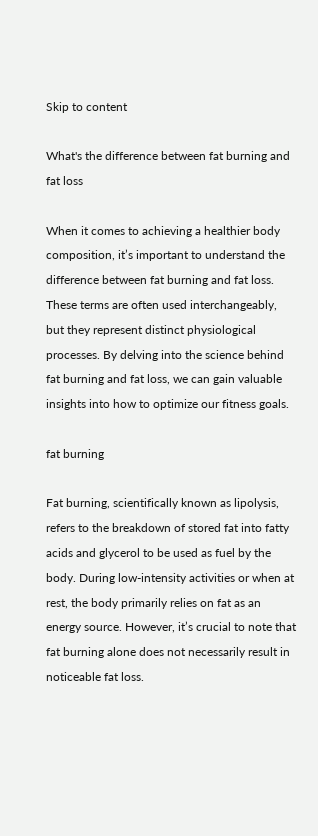Skip to content

What's the difference between fat burning and fat loss

When it comes to achieving a healthier body composition, it’s important to understand the difference between fat burning and fat loss. These terms are often used interchangeably, but they represent distinct physiological processes. By delving into the science behind fat burning and fat loss, we can gain valuable insights into how to optimize our fitness goals.

fat burning

Fat burning, scientifically known as lipolysis, refers to the breakdown of stored fat into fatty acids and glycerol to be used as fuel by the body. During low-intensity activities or when at rest, the body primarily relies on fat as an energy source. However, it’s crucial to note that fat burning alone does not necessarily result in noticeable fat loss.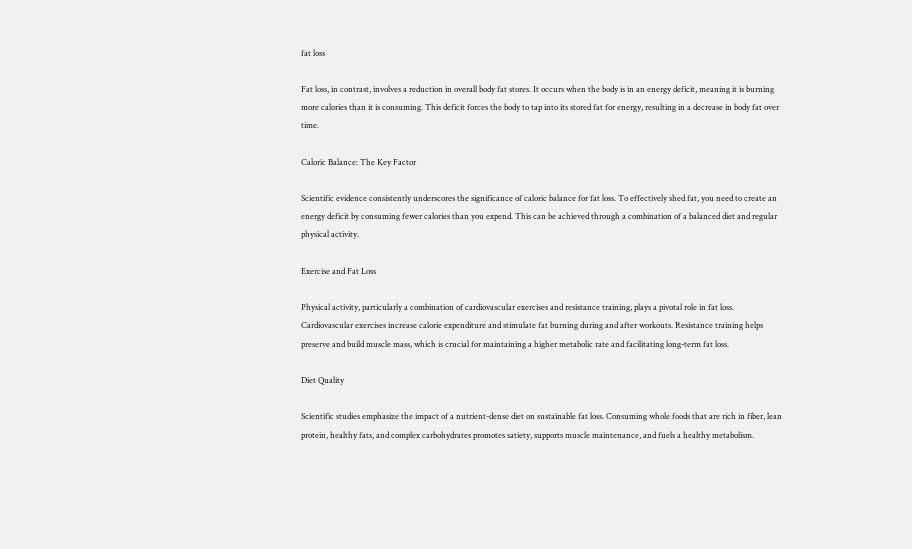fat loss

Fat loss, in contrast, involves a reduction in overall body fat stores. It occurs when the body is in an energy deficit, meaning it is burning more calories than it is consuming. This deficit forces the body to tap into its stored fat for energy, resulting in a decrease in body fat over time.

Caloric Balance: The Key Factor

Scientific evidence consistently underscores the significance of caloric balance for fat loss. To effectively shed fat, you need to create an energy deficit by consuming fewer calories than you expend. This can be achieved through a combination of a balanced diet and regular physical activity.

Exercise and Fat Loss

Physical activity, particularly a combination of cardiovascular exercises and resistance training, plays a pivotal role in fat loss. Cardiovascular exercises increase calorie expenditure and stimulate fat burning during and after workouts. Resistance training helps preserve and build muscle mass, which is crucial for maintaining a higher metabolic rate and facilitating long-term fat loss.

Diet Quality

Scientific studies emphasize the impact of a nutrient-dense diet on sustainable fat loss. Consuming whole foods that are rich in fiber, lean protein, healthy fats, and complex carbohydrates promotes satiety, supports muscle maintenance, and fuels a healthy metabolism.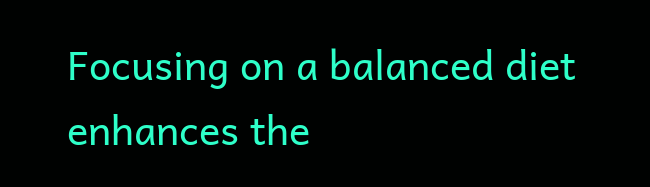Focusing on a balanced diet enhances the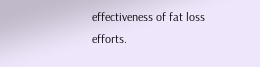effectiveness of fat loss efforts.